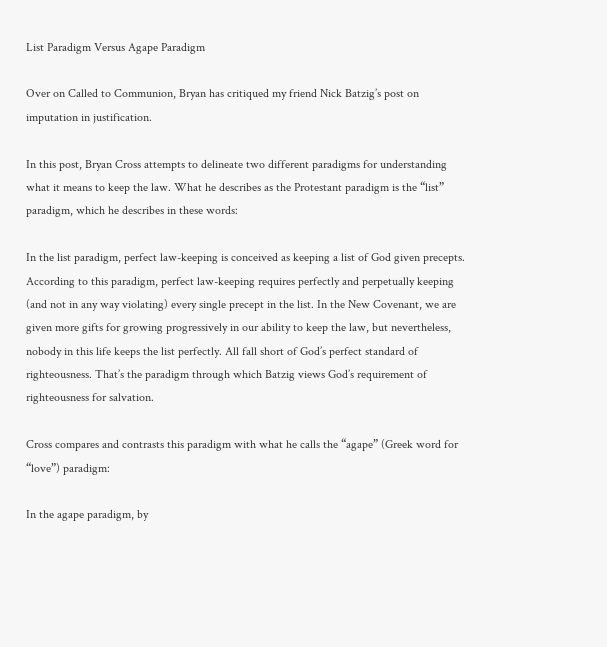List Paradigm Versus Agape Paradigm

Over on Called to Communion, Bryan has critiqued my friend Nick Batzig’s post on imputation in justification.

In this post, Bryan Cross attempts to delineate two different paradigms for understanding what it means to keep the law. What he describes as the Protestant paradigm is the “list” paradigm, which he describes in these words:

In the list paradigm, perfect law-keeping is conceived as keeping a list of God given precepts. According to this paradigm, perfect law-keeping requires perfectly and perpetually keeping (and not in any way violating) every single precept in the list. In the New Covenant, we are given more gifts for growing progressively in our ability to keep the law, but nevertheless, nobody in this life keeps the list perfectly. All fall short of God’s perfect standard of righteousness. That’s the paradigm through which Batzig views God’s requirement of righteousness for salvation.

Cross compares and contrasts this paradigm with what he calls the “agape” (Greek word for “love”) paradigm:

In the agape paradigm, by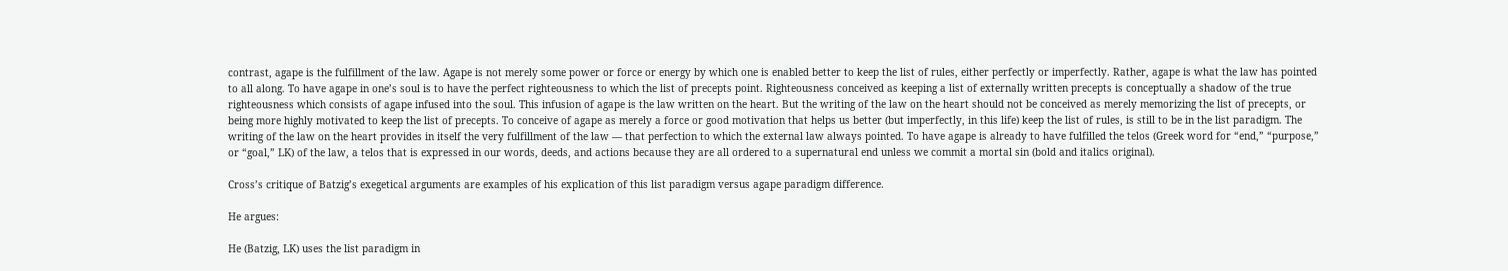contrast, agape is the fulfillment of the law. Agape is not merely some power or force or energy by which one is enabled better to keep the list of rules, either perfectly or imperfectly. Rather, agape is what the law has pointed to all along. To have agape in one’s soul is to have the perfect righteousness to which the list of precepts point. Righteousness conceived as keeping a list of externally written precepts is conceptually a shadow of the true righteousness which consists of agape infused into the soul. This infusion of agape is the law written on the heart. But the writing of the law on the heart should not be conceived as merely memorizing the list of precepts, or being more highly motivated to keep the list of precepts. To conceive of agape as merely a force or good motivation that helps us better (but imperfectly, in this life) keep the list of rules, is still to be in the list paradigm. The writing of the law on the heart provides in itself the very fulfillment of the law — that perfection to which the external law always pointed. To have agape is already to have fulfilled the telos (Greek word for “end,” “purpose,” or “goal,” LK) of the law, a telos that is expressed in our words, deeds, and actions because they are all ordered to a supernatural end unless we commit a mortal sin (bold and italics original).

Cross’s critique of Batzig’s exegetical arguments are examples of his explication of this list paradigm versus agape paradigm difference.

He argues:

He (Batzig, LK) uses the list paradigm in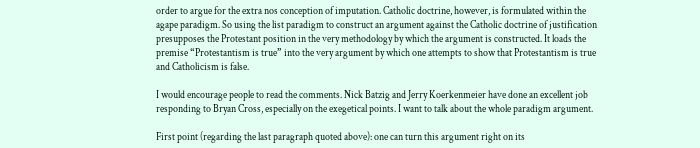order to argue for the extra nos conception of imputation. Catholic doctrine, however, is formulated within the agape paradigm. So using the list paradigm to construct an argument against the Catholic doctrine of justification presupposes the Protestant position in the very methodology by which the argument is constructed. It loads the premise “Protestantism is true” into the very argument by which one attempts to show that Protestantism is true and Catholicism is false.

I would encourage people to read the comments. Nick Batzig and Jerry Koerkenmeier have done an excellent job responding to Bryan Cross, especially on the exegetical points. I want to talk about the whole paradigm argument.

First point (regarding the last paragraph quoted above): one can turn this argument right on its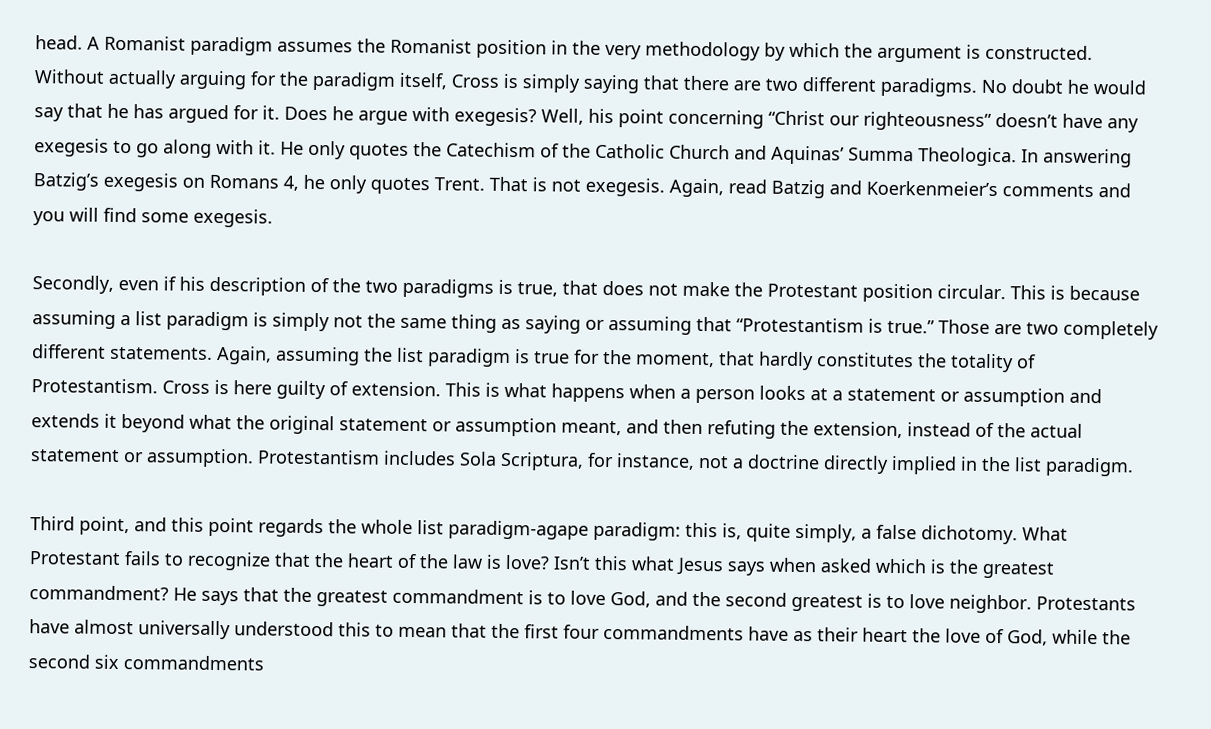head. A Romanist paradigm assumes the Romanist position in the very methodology by which the argument is constructed. Without actually arguing for the paradigm itself, Cross is simply saying that there are two different paradigms. No doubt he would say that he has argued for it. Does he argue with exegesis? Well, his point concerning “Christ our righteousness” doesn’t have any exegesis to go along with it. He only quotes the Catechism of the Catholic Church and Aquinas’ Summa Theologica. In answering Batzig’s exegesis on Romans 4, he only quotes Trent. That is not exegesis. Again, read Batzig and Koerkenmeier’s comments and you will find some exegesis.

Secondly, even if his description of the two paradigms is true, that does not make the Protestant position circular. This is because assuming a list paradigm is simply not the same thing as saying or assuming that “Protestantism is true.” Those are two completely different statements. Again, assuming the list paradigm is true for the moment, that hardly constitutes the totality of Protestantism. Cross is here guilty of extension. This is what happens when a person looks at a statement or assumption and extends it beyond what the original statement or assumption meant, and then refuting the extension, instead of the actual statement or assumption. Protestantism includes Sola Scriptura, for instance, not a doctrine directly implied in the list paradigm.

Third point, and this point regards the whole list paradigm-agape paradigm: this is, quite simply, a false dichotomy. What Protestant fails to recognize that the heart of the law is love? Isn’t this what Jesus says when asked which is the greatest commandment? He says that the greatest commandment is to love God, and the second greatest is to love neighbor. Protestants have almost universally understood this to mean that the first four commandments have as their heart the love of God, while the second six commandments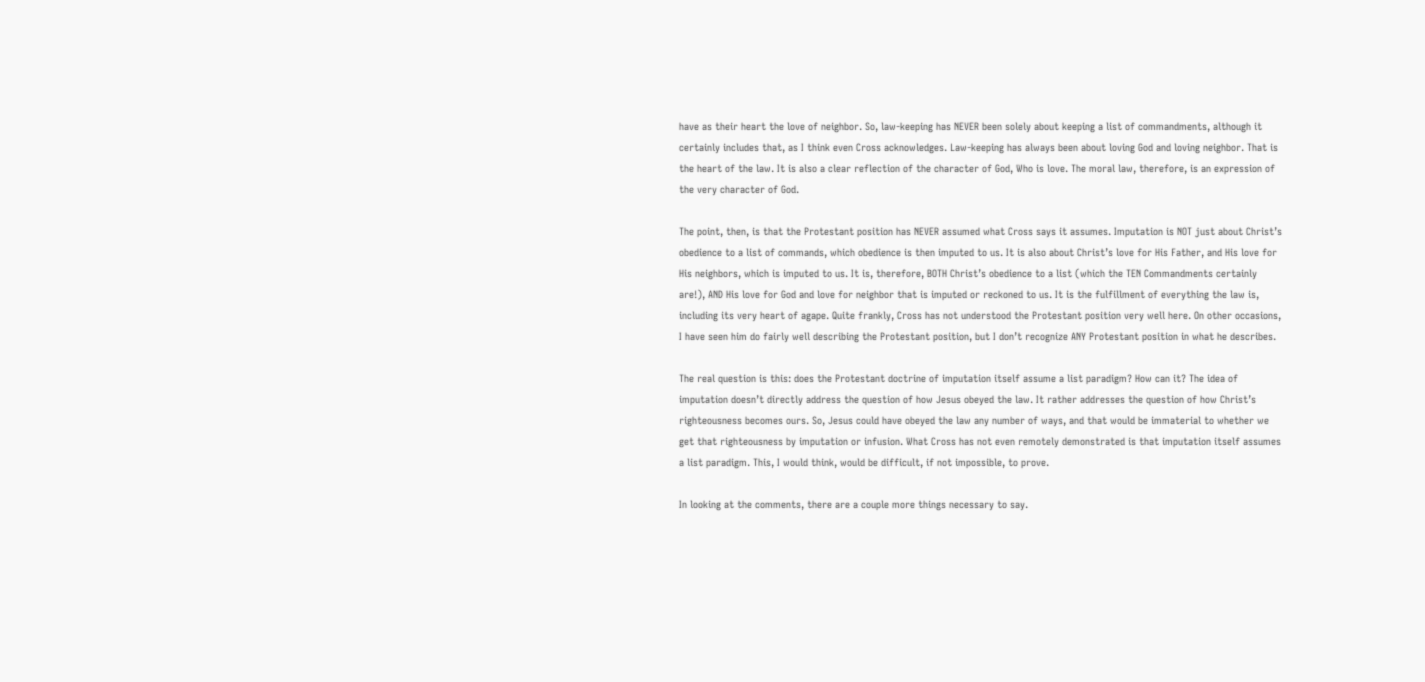have as their heart the love of neighbor. So, law-keeping has NEVER been solely about keeping a list of commandments, although it certainly includes that, as I think even Cross acknowledges. Law-keeping has always been about loving God and loving neighbor. That is the heart of the law. It is also a clear reflection of the character of God, Who is love. The moral law, therefore, is an expression of the very character of God.

The point, then, is that the Protestant position has NEVER assumed what Cross says it assumes. Imputation is NOT just about Christ’s obedience to a list of commands, which obedience is then imputed to us. It is also about Christ’s love for His Father, and His love for His neighbors, which is imputed to us. It is, therefore, BOTH Christ’s obedience to a list (which the TEN Commandments certainly are!), AND His love for God and love for neighbor that is imputed or reckoned to us. It is the fulfillment of everything the law is, including its very heart of agape. Quite frankly, Cross has not understood the Protestant position very well here. On other occasions, I have seen him do fairly well describing the Protestant position, but I don’t recognize ANY Protestant position in what he describes.

The real question is this: does the Protestant doctrine of imputation itself assume a list paradigm? How can it? The idea of imputation doesn’t directly address the question of how Jesus obeyed the law. It rather addresses the question of how Christ’s righteousness becomes ours. So, Jesus could have obeyed the law any number of ways, and that would be immaterial to whether we get that righteousness by imputation or infusion. What Cross has not even remotely demonstrated is that imputation itself assumes a list paradigm. This, I would think, would be difficult, if not impossible, to prove.

In looking at the comments, there are a couple more things necessary to say.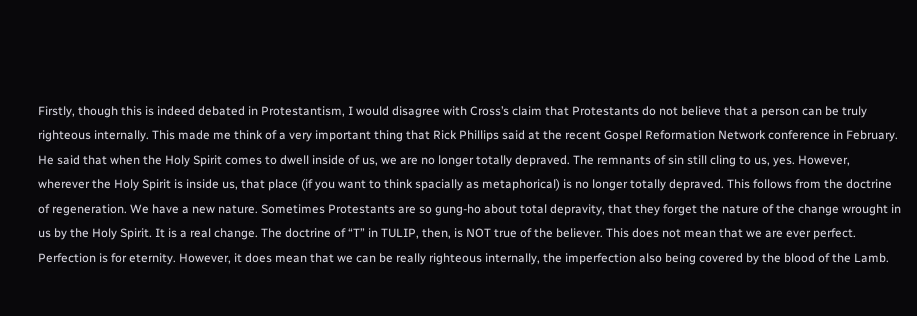Firstly, though this is indeed debated in Protestantism, I would disagree with Cross’s claim that Protestants do not believe that a person can be truly righteous internally. This made me think of a very important thing that Rick Phillips said at the recent Gospel Reformation Network conference in February. He said that when the Holy Spirit comes to dwell inside of us, we are no longer totally depraved. The remnants of sin still cling to us, yes. However, wherever the Holy Spirit is inside us, that place (if you want to think spacially as metaphorical) is no longer totally depraved. This follows from the doctrine of regeneration. We have a new nature. Sometimes Protestants are so gung-ho about total depravity, that they forget the nature of the change wrought in us by the Holy Spirit. It is a real change. The doctrine of “T” in TULIP, then, is NOT true of the believer. This does not mean that we are ever perfect. Perfection is for eternity. However, it does mean that we can be really righteous internally, the imperfection also being covered by the blood of the Lamb.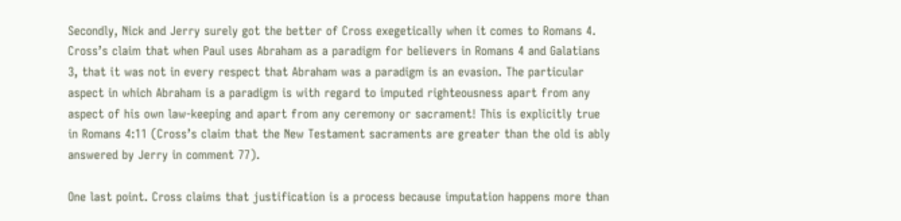Secondly, Nick and Jerry surely got the better of Cross exegetically when it comes to Romans 4. Cross’s claim that when Paul uses Abraham as a paradigm for believers in Romans 4 and Galatians 3, that it was not in every respect that Abraham was a paradigm is an evasion. The particular aspect in which Abraham is a paradigm is with regard to imputed righteousness apart from any aspect of his own law-keeping and apart from any ceremony or sacrament! This is explicitly true in Romans 4:11 (Cross’s claim that the New Testament sacraments are greater than the old is ably answered by Jerry in comment 77).

One last point. Cross claims that justification is a process because imputation happens more than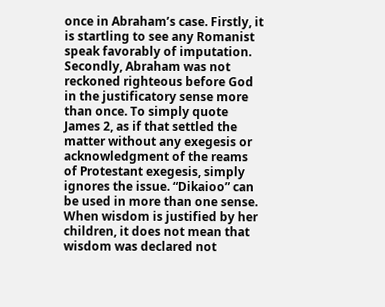once in Abraham’s case. Firstly, it is startling to see any Romanist speak favorably of imputation. Secondly, Abraham was not reckoned righteous before God in the justificatory sense more than once. To simply quote James 2, as if that settled the matter without any exegesis or acknowledgment of the reams of Protestant exegesis, simply ignores the issue. “Dikaioo” can be used in more than one sense. When wisdom is justified by her children, it does not mean that wisdom was declared not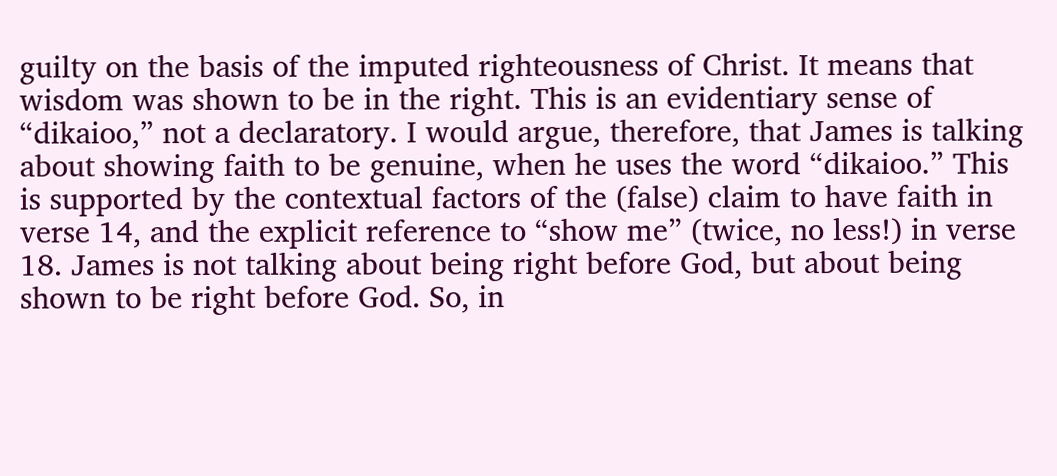guilty on the basis of the imputed righteousness of Christ. It means that wisdom was shown to be in the right. This is an evidentiary sense of “dikaioo,” not a declaratory. I would argue, therefore, that James is talking about showing faith to be genuine, when he uses the word “dikaioo.” This is supported by the contextual factors of the (false) claim to have faith in verse 14, and the explicit reference to “show me” (twice, no less!) in verse 18. James is not talking about being right before God, but about being shown to be right before God. So, in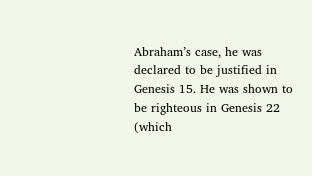Abraham’s case, he was declared to be justified in Genesis 15. He was shown to be righteous in Genesis 22 (which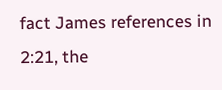fact James references in 2:21, the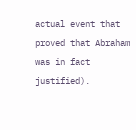actual event that proved that Abraham was in fact justified).